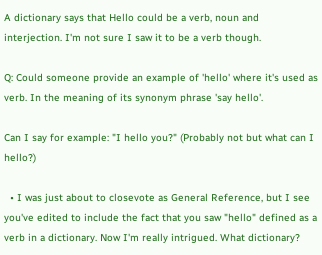A dictionary says that Hello could be a verb, noun and interjection. I'm not sure I saw it to be a verb though.

Q: Could someone provide an example of 'hello' where it's used as verb. In the meaning of its synonym phrase 'say hello'.

Can I say for example: "I hello you?" (Probably not but what can I hello?)

  • I was just about to closevote as General Reference, but I see you've edited to include the fact that you saw "hello" defined as a verb in a dictionary. Now I'm really intrigued. What dictionary?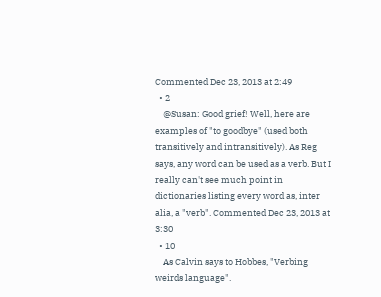Commented Dec 23, 2013 at 2:49
  • 2
    @Susan: Good grief! Well, here are examples of "to goodbye" (used both transitively and intransitively). As Reg says, any word can be used as a verb. But I really can't see much point in dictionaries listing every word as, inter alia, a "verb". Commented Dec 23, 2013 at 3:30
  • 10
    As Calvin says to Hobbes, "Verbing weirds language".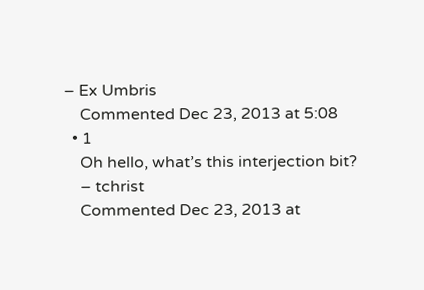– Ex Umbris
    Commented Dec 23, 2013 at 5:08
  • 1
    Oh hello, what’s this interjection bit?
    – tchrist
    Commented Dec 23, 2013 at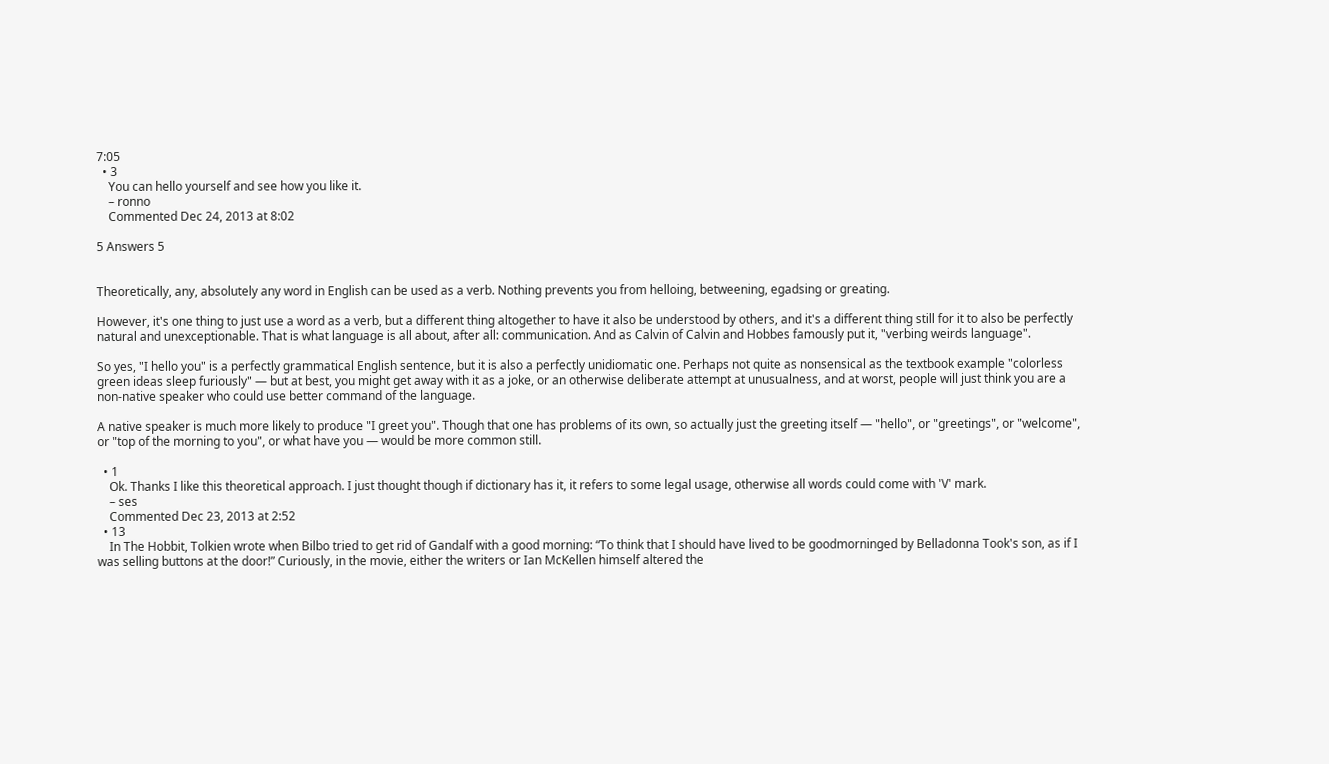7:05
  • 3
    You can hello yourself and see how you like it.
    – ronno
    Commented Dec 24, 2013 at 8:02

5 Answers 5


Theoretically, any, absolutely any word in English can be used as a verb. Nothing prevents you from helloing, betweening, egadsing or greating.

However, it's one thing to just use a word as a verb, but a different thing altogether to have it also be understood by others, and it's a different thing still for it to also be perfectly natural and unexceptionable. That is what language is all about, after all: communication. And as Calvin of Calvin and Hobbes famously put it, "verbing weirds language".

So yes, "I hello you" is a perfectly grammatical English sentence, but it is also a perfectly unidiomatic one. Perhaps not quite as nonsensical as the textbook example "colorless green ideas sleep furiously" — but at best, you might get away with it as a joke, or an otherwise deliberate attempt at unusualness, and at worst, people will just think you are a non-native speaker who could use better command of the language.

A native speaker is much more likely to produce "I greet you". Though that one has problems of its own, so actually just the greeting itself — "hello", or "greetings", or "welcome", or "top of the morning to you", or what have you — would be more common still.

  • 1
    Ok. Thanks I like this theoretical approach. I just thought though if dictionary has it, it refers to some legal usage, otherwise all words could come with 'V' mark.
    – ses
    Commented Dec 23, 2013 at 2:52
  • 13
    In The Hobbit, Tolkien wrote when Bilbo tried to get rid of Gandalf with a good morning: “To think that I should have lived to be goodmorninged by Belladonna Took's son, as if I was selling buttons at the door!” Curiously, in the movie, either the writers or Ian McKellen himself altered the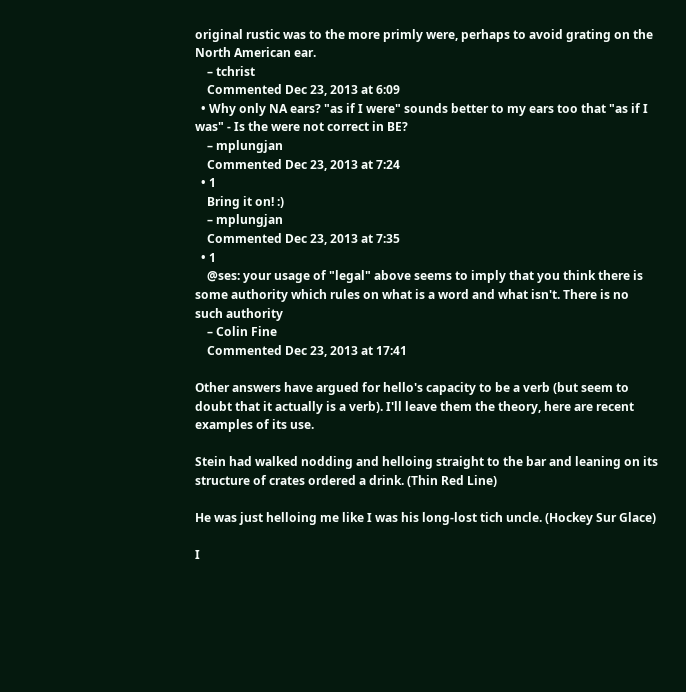original rustic was to the more primly were, perhaps to avoid grating on the North American ear.
    – tchrist
    Commented Dec 23, 2013 at 6:09
  • Why only NA ears? "as if I were" sounds better to my ears too that "as if I was" - Is the were not correct in BE?
    – mplungjan
    Commented Dec 23, 2013 at 7:24
  • 1
    Bring it on! :)
    – mplungjan
    Commented Dec 23, 2013 at 7:35
  • 1
    @ses: your usage of "legal" above seems to imply that you think there is some authority which rules on what is a word and what isn't. There is no such authority
    – Colin Fine
    Commented Dec 23, 2013 at 17:41

Other answers have argued for hello's capacity to be a verb (but seem to doubt that it actually is a verb). I'll leave them the theory, here are recent examples of its use.

Stein had walked nodding and helloing straight to the bar and leaning on its structure of crates ordered a drink. (Thin Red Line)

He was just helloing me like I was his long-lost tich uncle. (Hockey Sur Glace)

I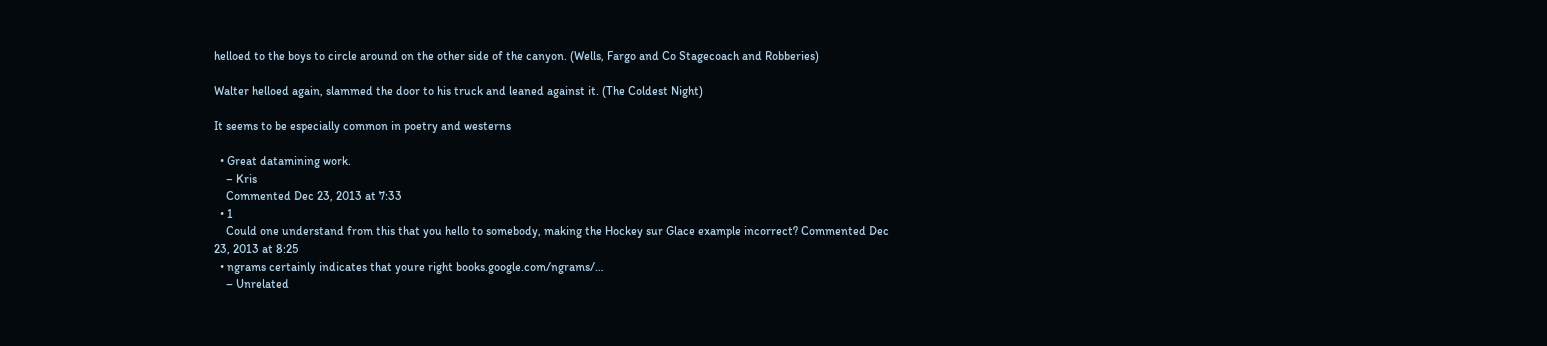helloed to the boys to circle around on the other side of the canyon. (Wells, Fargo and Co Stagecoach and Robberies)

Walter helloed again, slammed the door to his truck and leaned against it. (The Coldest Night)

It seems to be especially common in poetry and westerns

  • Great datamining work.
    – Kris
    Commented Dec 23, 2013 at 7:33
  • 1
    Could one understand from this that you hello to somebody, making the Hockey sur Glace example incorrect? Commented Dec 23, 2013 at 8:25
  • ngrams certainly indicates that youre right books.google.com/ngrams/…
    – Unrelated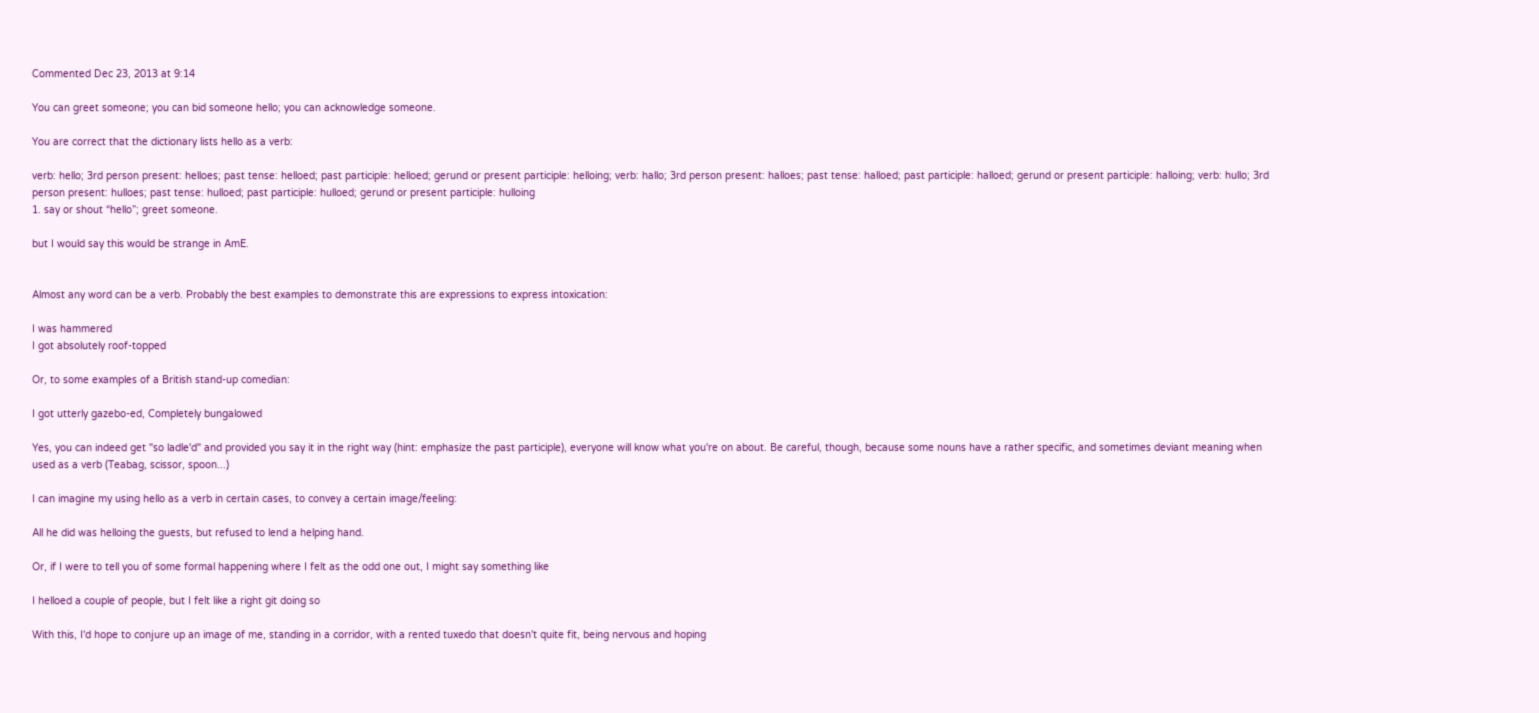Commented Dec 23, 2013 at 9:14

You can greet someone; you can bid someone hello; you can acknowledge someone.

You are correct that the dictionary lists hello as a verb:

verb: hello; 3rd person present: helloes; past tense: helloed; past participle: helloed; gerund or present participle: helloing; verb: hallo; 3rd person present: halloes; past tense: halloed; past participle: halloed; gerund or present participle: halloing; verb: hullo; 3rd person present: hulloes; past tense: hulloed; past participle: hulloed; gerund or present participle: hulloing
1. say or shout “hello”; greet someone.

but I would say this would be strange in AmE.


Almost any word can be a verb. Probably the best examples to demonstrate this are expressions to express intoxication:

I was hammered
I got absolutely roof-topped

Or, to some examples of a British stand-up comedian:

I got utterly gazebo-ed, Completely bungalowed

Yes, you can indeed get "so ladle'd" and provided you say it in the right way (hint: emphasize the past participle), everyone will know what you're on about. Be careful, though, because some nouns have a rather specific, and sometimes deviant meaning when used as a verb (Teabag, scissor, spoon...)

I can imagine my using hello as a verb in certain cases, to convey a certain image/feeling:

All he did was helloing the guests, but refused to lend a helping hand.

Or, if I were to tell you of some formal happening where I felt as the odd one out, I might say something like

I helloed a couple of people, but I felt like a right git doing so

With this, I'd hope to conjure up an image of me, standing in a corridor, with a rented tuxedo that doesn't quite fit, being nervous and hoping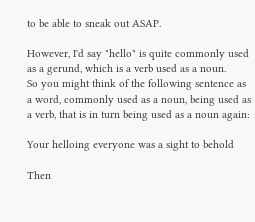to be able to sneak out ASAP.

However, I'd say "hello" is quite commonly used as a gerund, which is a verb used as a noun.
So you might think of the following sentence as a word, commonly used as a noun, being used as a verb, that is in turn being used as a noun again:

Your helloing everyone was a sight to behold

Then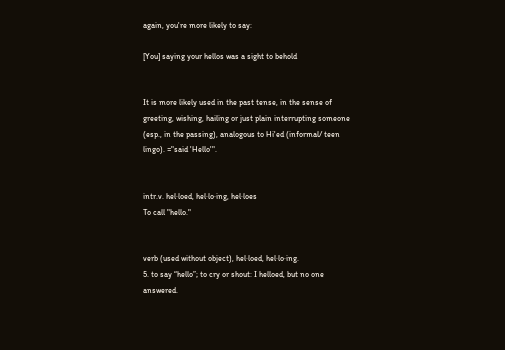again, you're more likely to say:

[You] saying your hellos was a sight to behold


It is more likely used in the past tense, in the sense of greeting, wishing, hailing or just plain interrupting someone (esp., in the passing), analogous to Hi'ed (informal/ teen lingo). ="said 'Hello'".


intr.v. hel·loed, hel·lo·ing, hel·loes
To call "hello."


verb (used without object), hel·loed, hel·lo·ing.
5. to say “hello”; to cry or shout: I helloed, but no one answered.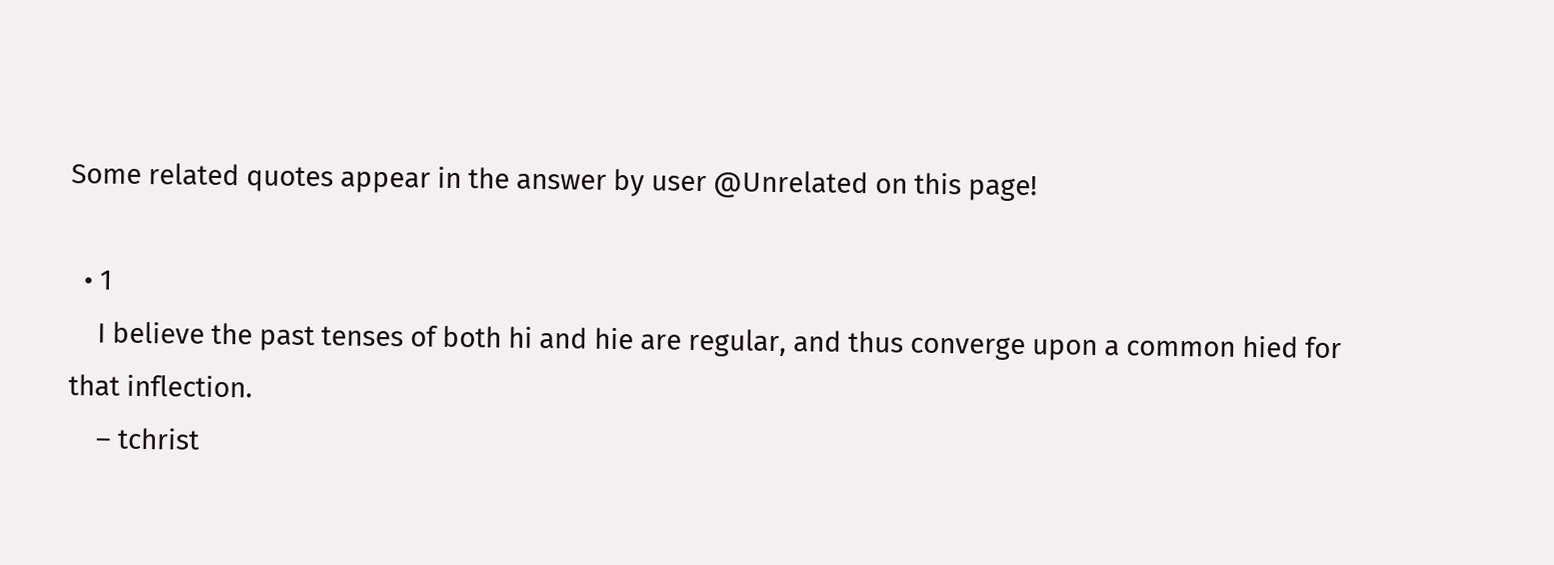Some related quotes appear in the answer by user @Unrelated on this page!

  • 1
    I believe the past tenses of both hi and hie are regular, and thus converge upon a common hied for that inflection.
    – tchrist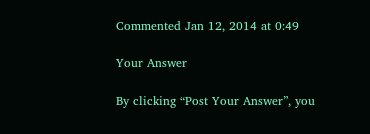Commented Jan 12, 2014 at 0:49

Your Answer

By clicking “Post Your Answer”, you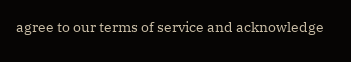agree to our terms of service and acknowledge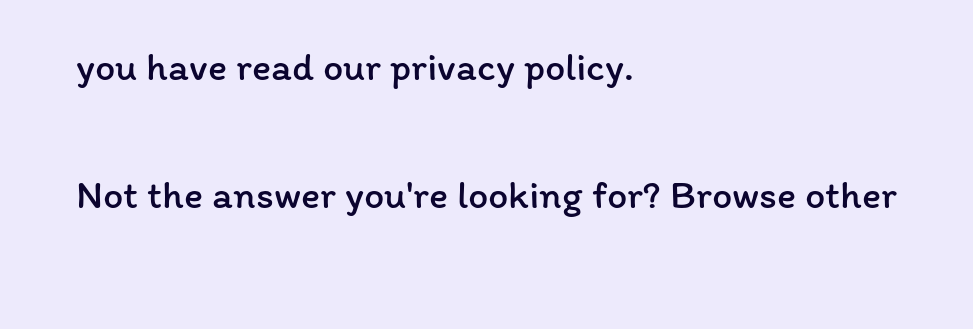you have read our privacy policy.

Not the answer you're looking for? Browse other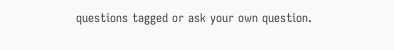questions tagged or ask your own question.